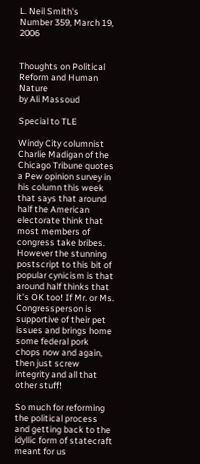L. Neil Smith's
Number 359, March 19, 2006


Thoughts on Political Reform and Human Nature
by Ali Massoud

Special to TLE

Windy City columnist Charlie Madigan of the Chicago Tribune quotes a Pew opinion survey in his column this week that says that around half the American electorate think that most members of congress take bribes. However the stunning postscript to this bit of popular cynicism is that around half thinks that it's OK too! If Mr. or Ms. Congressperson is supportive of their pet issues and brings home some federal pork chops now and again, then just screw integrity and all that other stuff!

So much for reforming the political process and getting back to the idyllic form of statecraft meant for us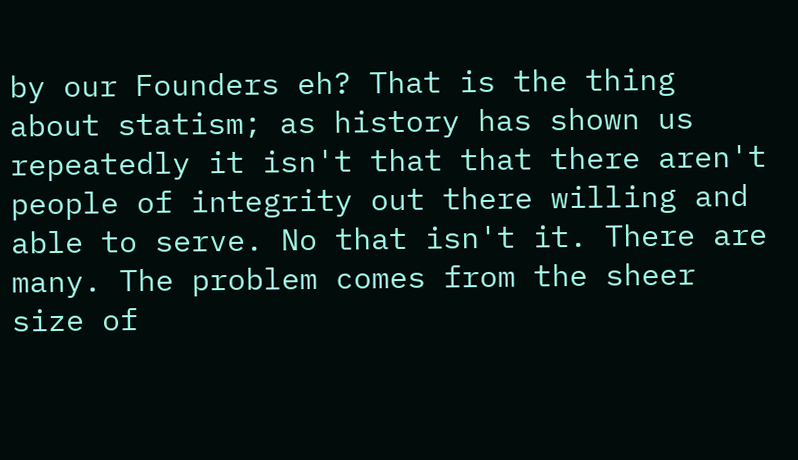by our Founders eh? That is the thing about statism; as history has shown us repeatedly it isn't that that there aren't people of integrity out there willing and able to serve. No that isn't it. There are many. The problem comes from the sheer size of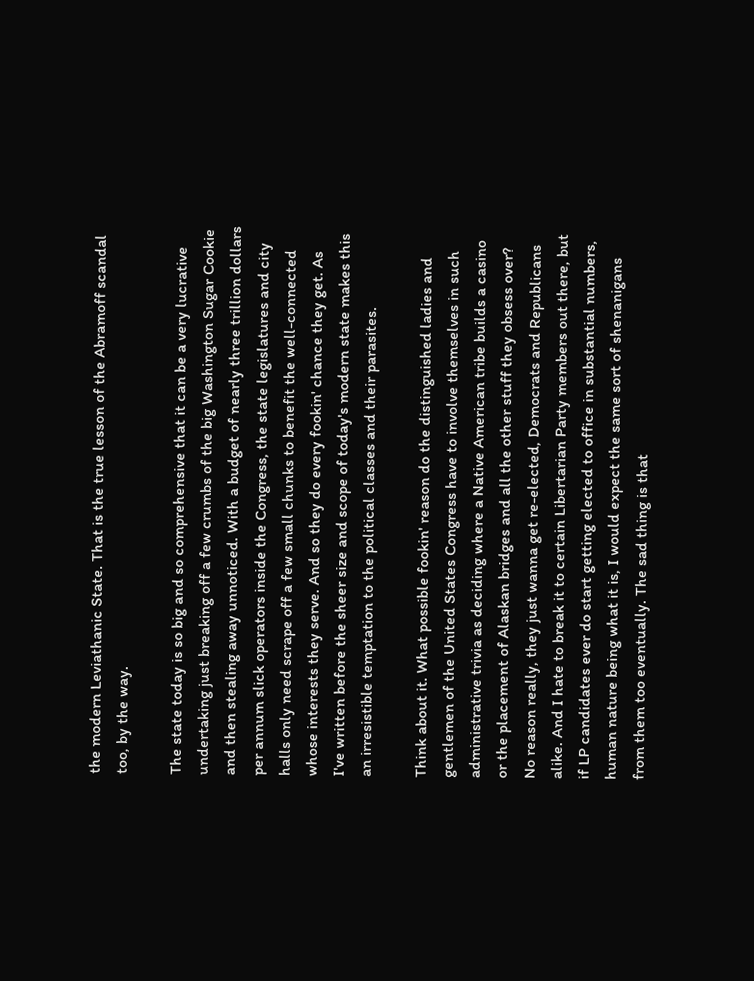the modern Leviathanic State. That is the true lesson of the Abramoff scandal too, by the way.

The state today is so big and so comprehensive that it can be a very lucrative undertaking just breaking off a few crumbs of the big Washington Sugar Cookie and then stealing away unnoticed. With a budget of nearly three trillion dollars per annum slick operators inside the Congress, the state legislatures and city halls only need scrape off a few small chunks to benefit the well-connected whose interests they serve. And so they do every fookin' chance they get. As I've written before the sheer size and scope of today's modern state makes this an irresistible temptation to the political classes and their parasites.

Think about it. What possible fookin' reason do the distinguished ladies and gentlemen of the United States Congress have to involve themselves in such administrative trivia as deciding where a Native American tribe builds a casino or the placement of Alaskan bridges and all the other stuff they obsess over? No reason really, they just wanna get re-elected, Democrats and Republicans alike. And I hate to break it to certain Libertarian Party members out there, but if LP candidates ever do start getting elected to office in substantial numbers, human nature being what it is, I would expect the same sort of shenanigans from them too eventually. The sad thing is that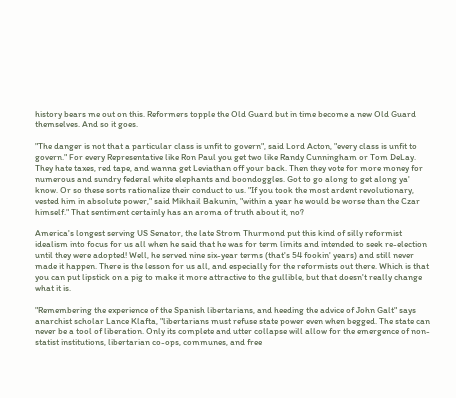history bears me out on this. Reformers topple the Old Guard but in time become a new Old Guard themselves. And so it goes.

"The danger is not that a particular class is unfit to govern", said Lord Acton, "every class is unfit to govern." For every Representative like Ron Paul you get two like Randy Cunningham or Tom DeLay. They hate taxes, red tape, and wanna get Leviathan off your back. Then they vote for more money for numerous and sundry federal white elephants and boondoggles. Got to go along to get along ya' know. Or so these sorts rationalize their conduct to us. "If you took the most ardent revolutionary, vested him in absolute power," said Mikhail Bakunin, "within a year he would be worse than the Czar himself." That sentiment certainly has an aroma of truth about it, no?

America's longest serving US Senator, the late Strom Thurmond put this kind of silly reformist idealism into focus for us all when he said that he was for term limits and intended to seek re-election until they were adopted! Well, he served nine six-year terms (that's 54 fookin' years) and still never made it happen. There is the lesson for us all, and especially for the reformists out there. Which is that you can put lipstick on a pig to make it more attractive to the gullible, but that doesn't really change what it is.

"Remembering the experience of the Spanish libertarians, and heeding the advice of John Galt" says anarchist scholar Lance Klafta, "libertarians must refuse state power even when begged. The state can never be a tool of liberation. Only its complete and utter collapse will allow for the emergence of non-statist institutions, libertarian co-ops, communes, and free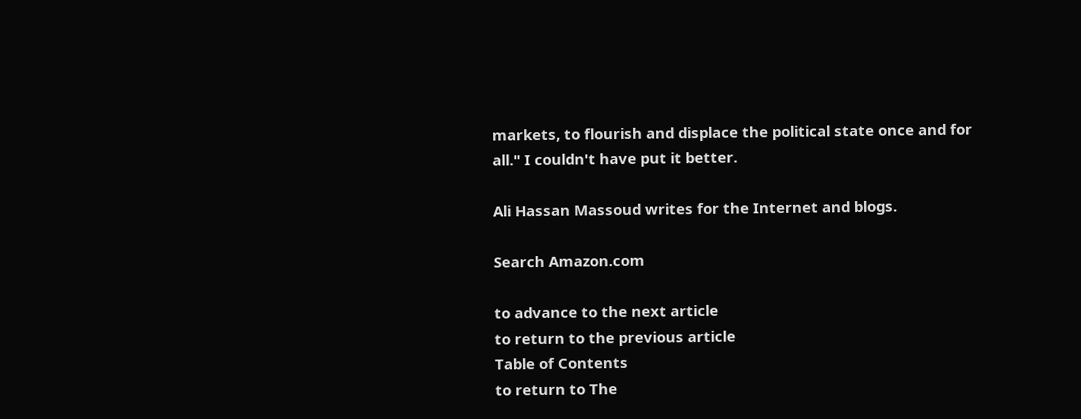markets, to flourish and displace the political state once and for all." I couldn't have put it better.

Ali Hassan Massoud writes for the Internet and blogs.

Search Amazon.com

to advance to the next article
to return to the previous article
Table of Contents
to return to The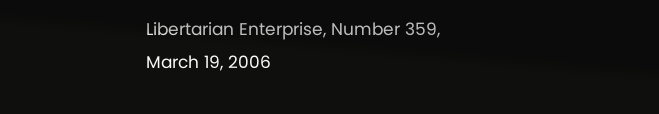Libertarian Enterprise, Number 359, March 19, 2006